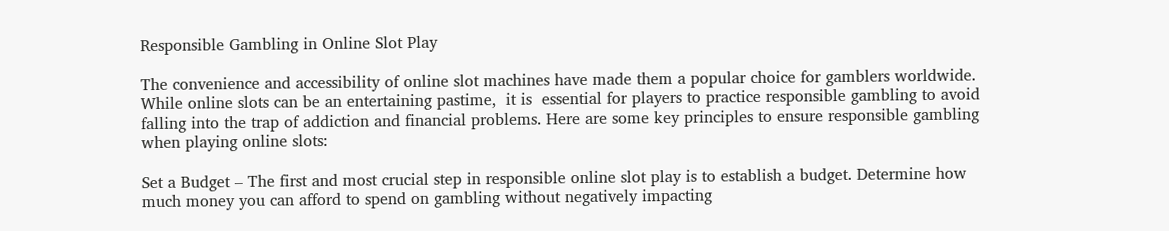Responsible Gambling in Online Slot Play

The convenience and accessibility of online slot machines have made them a popular choice for gamblers worldwide. While online slots can be an entertaining pastime,  it is  essential for players to practice responsible gambling to avoid falling into the trap of addiction and financial problems. Here are some key principles to ensure responsible gambling when playing online slots:

Set a Budget – The first and most crucial step in responsible online slot play is to establish a budget. Determine how much money you can afford to spend on gambling without negatively impacting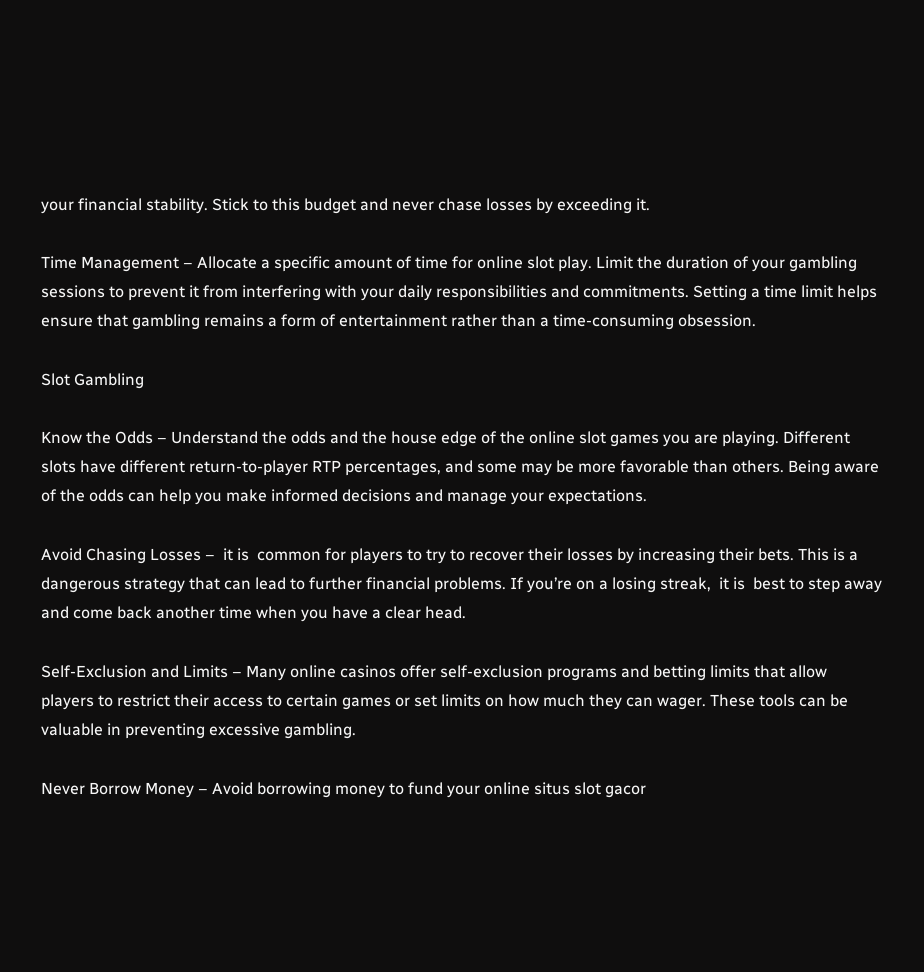your financial stability. Stick to this budget and never chase losses by exceeding it.

Time Management – Allocate a specific amount of time for online slot play. Limit the duration of your gambling sessions to prevent it from interfering with your daily responsibilities and commitments. Setting a time limit helps ensure that gambling remains a form of entertainment rather than a time-consuming obsession.

Slot Gambling

Know the Odds – Understand the odds and the house edge of the online slot games you are playing. Different slots have different return-to-player RTP percentages, and some may be more favorable than others. Being aware of the odds can help you make informed decisions and manage your expectations.

Avoid Chasing Losses –  it is  common for players to try to recover their losses by increasing their bets. This is a dangerous strategy that can lead to further financial problems. If you’re on a losing streak,  it is  best to step away and come back another time when you have a clear head.

Self-Exclusion and Limits – Many online casinos offer self-exclusion programs and betting limits that allow players to restrict their access to certain games or set limits on how much they can wager. These tools can be valuable in preventing excessive gambling.

Never Borrow Money – Avoid borrowing money to fund your online situs slot gacor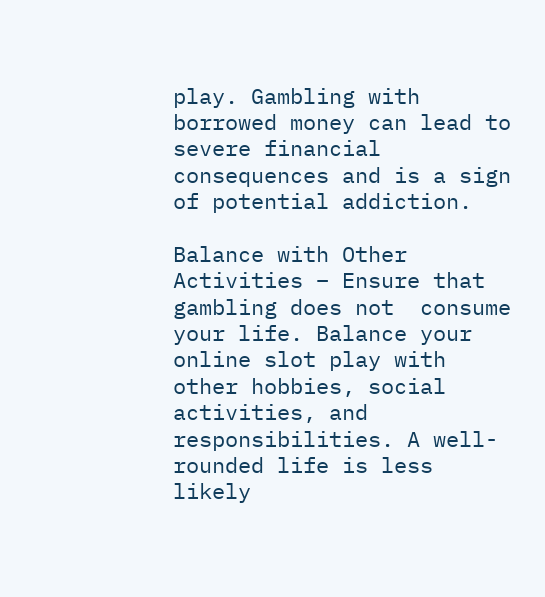play. Gambling with borrowed money can lead to severe financial consequences and is a sign of potential addiction.

Balance with Other Activities – Ensure that gambling does not  consume your life. Balance your online slot play with other hobbies, social activities, and responsibilities. A well-rounded life is less likely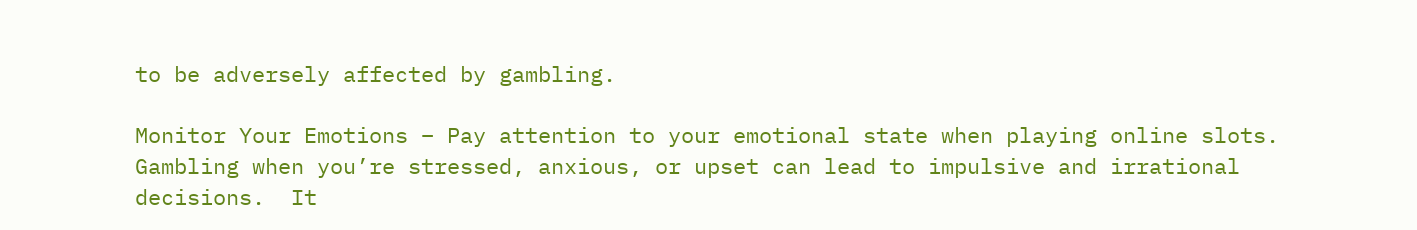to be adversely affected by gambling.

Monitor Your Emotions – Pay attention to your emotional state when playing online slots. Gambling when you’re stressed, anxious, or upset can lead to impulsive and irrational decisions.  It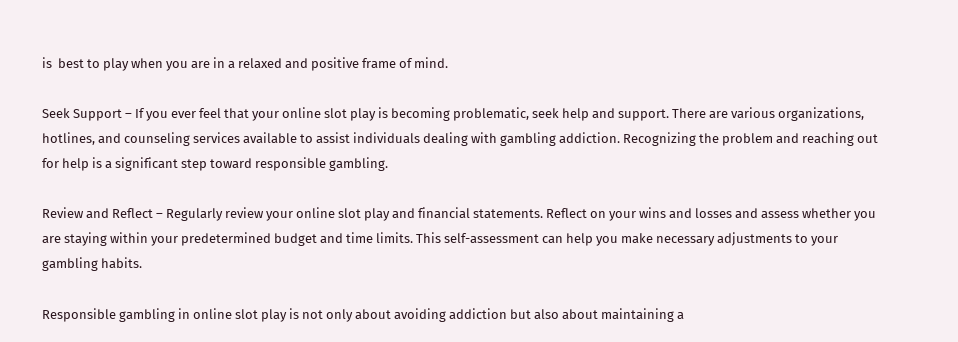is  best to play when you are in a relaxed and positive frame of mind.

Seek Support – If you ever feel that your online slot play is becoming problematic, seek help and support. There are various organizations, hotlines, and counseling services available to assist individuals dealing with gambling addiction. Recognizing the problem and reaching out for help is a significant step toward responsible gambling.

Review and Reflect – Regularly review your online slot play and financial statements. Reflect on your wins and losses and assess whether you are staying within your predetermined budget and time limits. This self-assessment can help you make necessary adjustments to your gambling habits.

Responsible gambling in online slot play is not only about avoiding addiction but also about maintaining a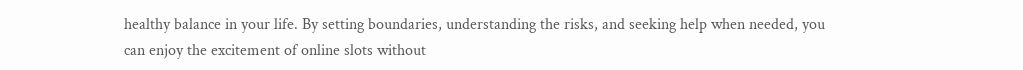healthy balance in your life. By setting boundaries, understanding the risks, and seeking help when needed, you can enjoy the excitement of online slots without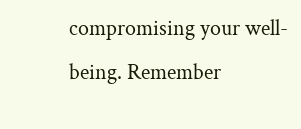compromising your well-being. Remember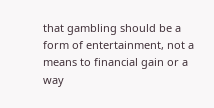that gambling should be a form of entertainment, not a means to financial gain or a way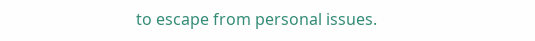to escape from personal issues.